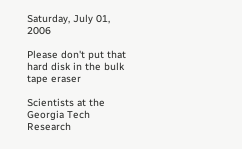Saturday, July 01, 2006

Please don't put that hard disk in the bulk tape eraser

Scientists at the Georgia Tech Research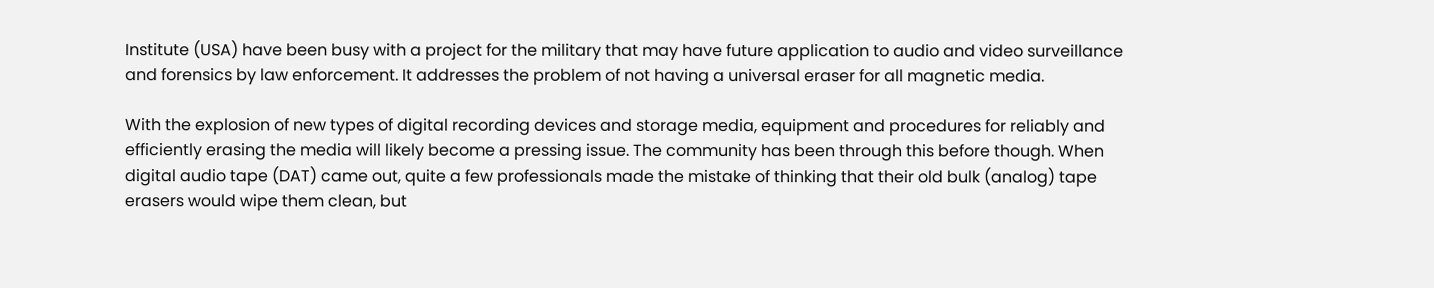Institute (USA) have been busy with a project for the military that may have future application to audio and video surveillance and forensics by law enforcement. It addresses the problem of not having a universal eraser for all magnetic media.

With the explosion of new types of digital recording devices and storage media, equipment and procedures for reliably and efficiently erasing the media will likely become a pressing issue. The community has been through this before though. When digital audio tape (DAT) came out, quite a few professionals made the mistake of thinking that their old bulk (analog) tape erasers would wipe them clean, but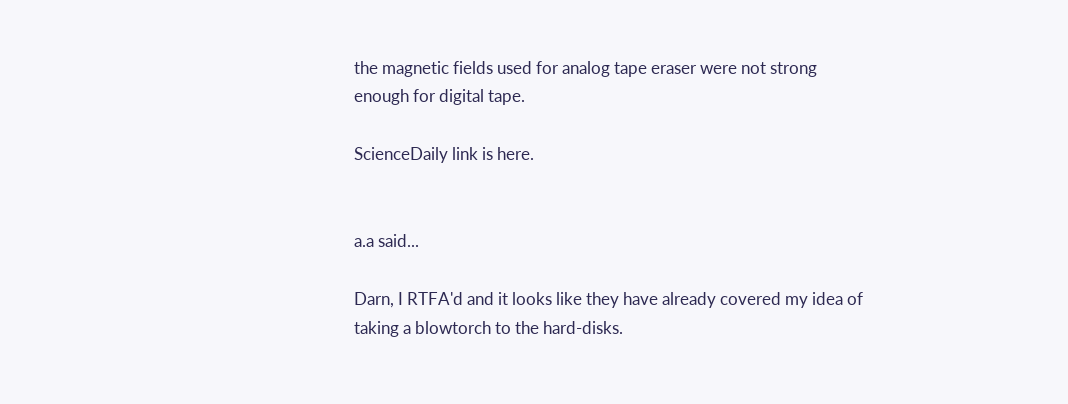the magnetic fields used for analog tape eraser were not strong enough for digital tape.

ScienceDaily link is here.


a.a said...

Darn, I RTFA'd and it looks like they have already covered my idea of taking a blowtorch to the hard-disks.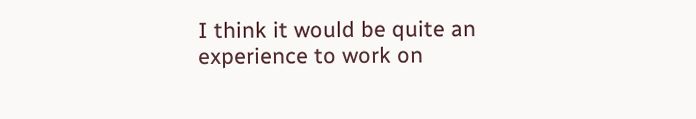I think it would be quite an experience to work on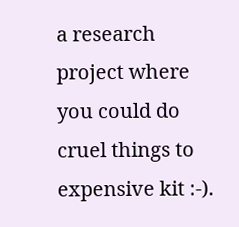a research project where you could do cruel things to expensive kit :-).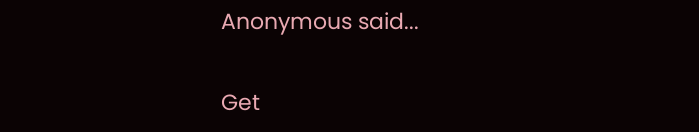Anonymous said...

Get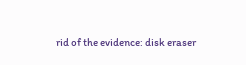rid of the evidence: disk eraser